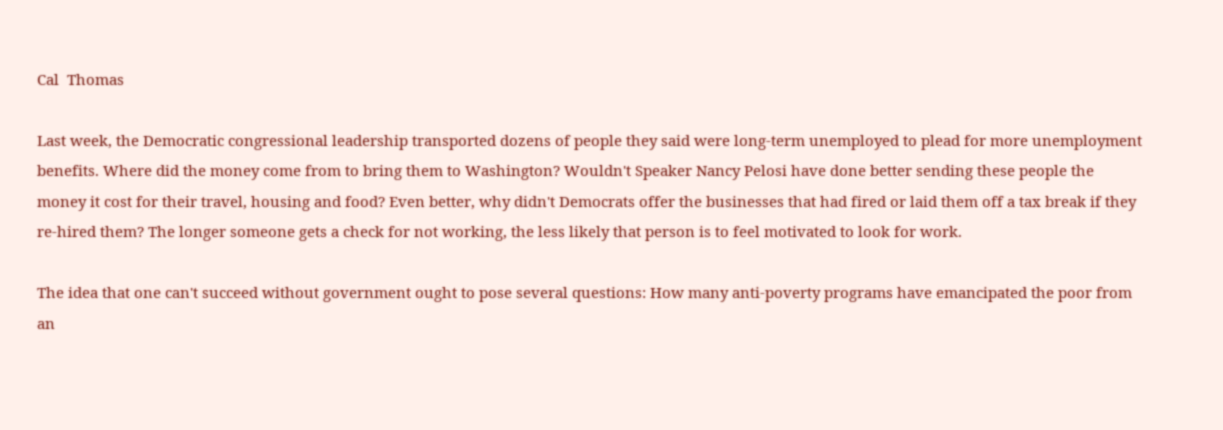Cal  Thomas

Last week, the Democratic congressional leadership transported dozens of people they said were long-term unemployed to plead for more unemployment benefits. Where did the money come from to bring them to Washington? Wouldn't Speaker Nancy Pelosi have done better sending these people the money it cost for their travel, housing and food? Even better, why didn't Democrats offer the businesses that had fired or laid them off a tax break if they re-hired them? The longer someone gets a check for not working, the less likely that person is to feel motivated to look for work.

The idea that one can't succeed without government ought to pose several questions: How many anti-poverty programs have emancipated the poor from an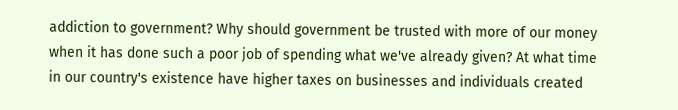addiction to government? Why should government be trusted with more of our money when it has done such a poor job of spending what we've already given? At what time in our country's existence have higher taxes on businesses and individuals created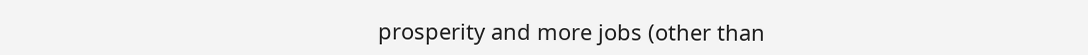prosperity and more jobs (other than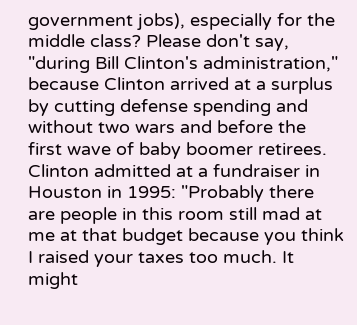government jobs), especially for the middle class? Please don't say, "during Bill Clinton's administration," because Clinton arrived at a surplus by cutting defense spending and without two wars and before the first wave of baby boomer retirees. Clinton admitted at a fundraiser in Houston in 1995: "Probably there are people in this room still mad at me at that budget because you think I raised your taxes too much. It might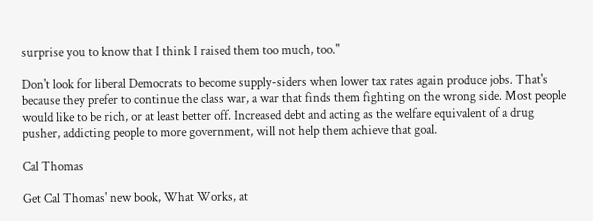surprise you to know that I think I raised them too much, too."

Don't look for liberal Democrats to become supply-siders when lower tax rates again produce jobs. That's because they prefer to continue the class war, a war that finds them fighting on the wrong side. Most people would like to be rich, or at least better off. Increased debt and acting as the welfare equivalent of a drug pusher, addicting people to more government, will not help them achieve that goal.

Cal Thomas

Get Cal Thomas' new book, What Works, at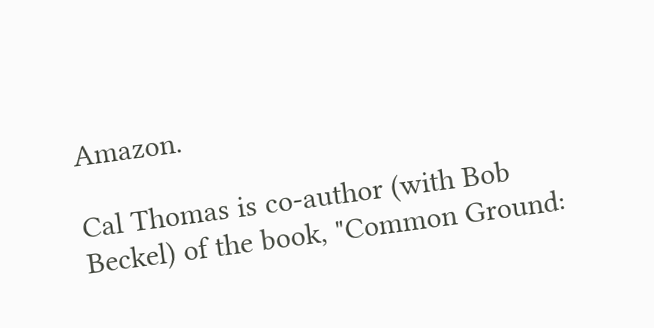Amazon.

Cal Thomas is co-author (with Bob Beckel) of the book, "Common Ground: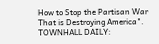How to Stop the Partisan War That is Destroying America".
TOWNHALL DAILY: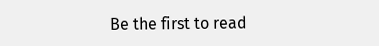Be the first to read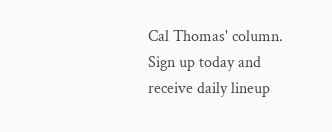Cal Thomas' column. Sign up today and receive daily lineup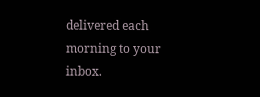delivered each morning to your inbox.